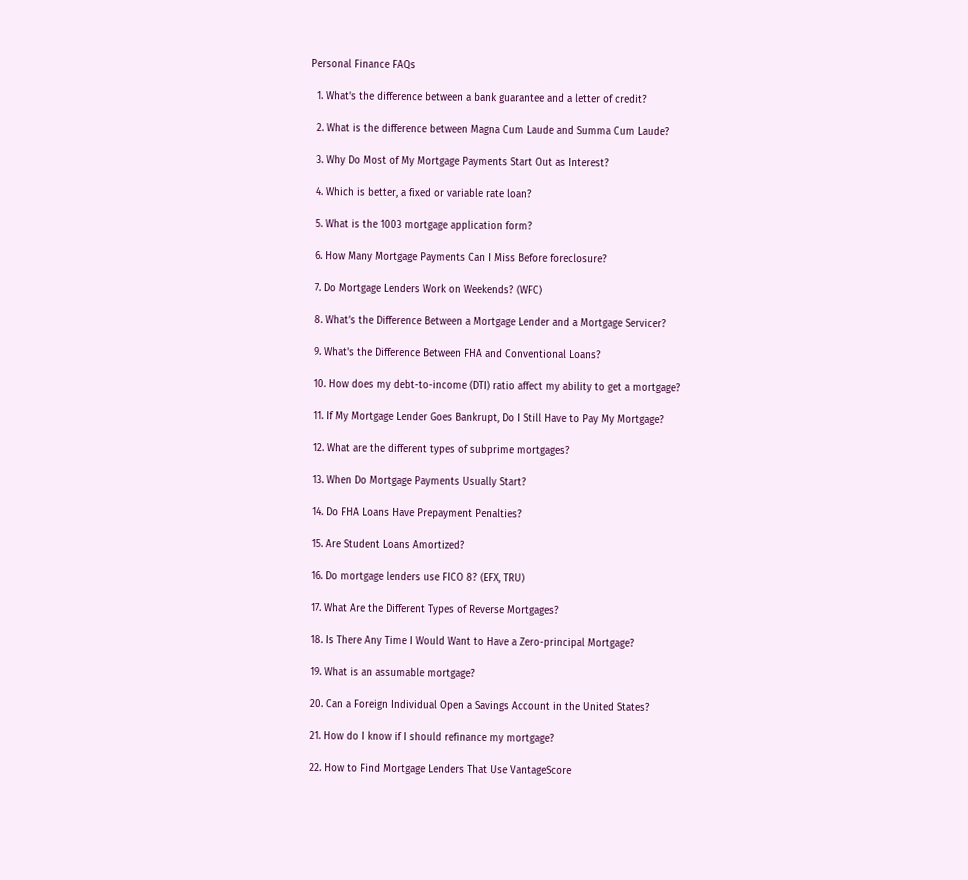Personal Finance FAQs

  1. What's the difference between a bank guarantee and a letter of credit?

  2. What is the difference between Magna Cum Laude and Summa Cum Laude?

  3. Why Do Most of My Mortgage Payments Start Out as Interest?

  4. Which is better, a fixed or variable rate loan?

  5. What is the 1003 mortgage application form?

  6. How Many Mortgage Payments Can I Miss Before foreclosure?

  7. Do Mortgage Lenders Work on Weekends? (WFC)

  8. What’s the Difference Between a Mortgage Lender and a Mortgage Servicer?

  9. What's the Difference Between FHA and Conventional Loans?

  10. How does my debt-to-income (DTI) ratio affect my ability to get a mortgage?

  11. If My Mortgage Lender Goes Bankrupt, Do I Still Have to Pay My Mortgage?

  12. What are the different types of subprime mortgages?

  13. When Do Mortgage Payments Usually Start?

  14. Do FHA Loans Have Prepayment Penalties?

  15. Are Student Loans Amortized?

  16. Do mortgage lenders use FICO 8? (EFX, TRU)

  17. What Are the Different Types of Reverse Mortgages?

  18. Is There Any Time I Would Want to Have a Zero-principal Mortgage?

  19. What is an assumable mortgage?

  20. Can a Foreign Individual Open a Savings Account in the United States?

  21. How do I know if I should refinance my mortgage?

  22. How to Find Mortgage Lenders That Use VantageScore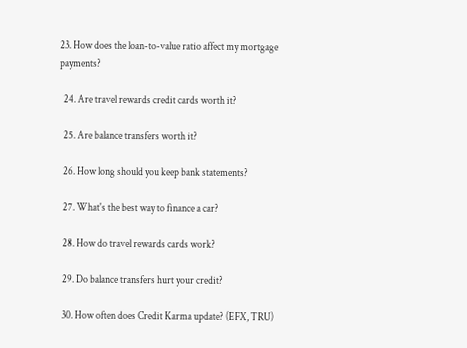23. How does the loan-to-value ratio affect my mortgage payments?

  24. Are travel rewards credit cards worth it?

  25. Are balance transfers worth it?

  26. How long should you keep bank statements?

  27. What's the best way to finance a car?

  28. How do travel rewards cards work?

  29. Do balance transfers hurt your credit?

  30. How often does Credit Karma update? (EFX, TRU)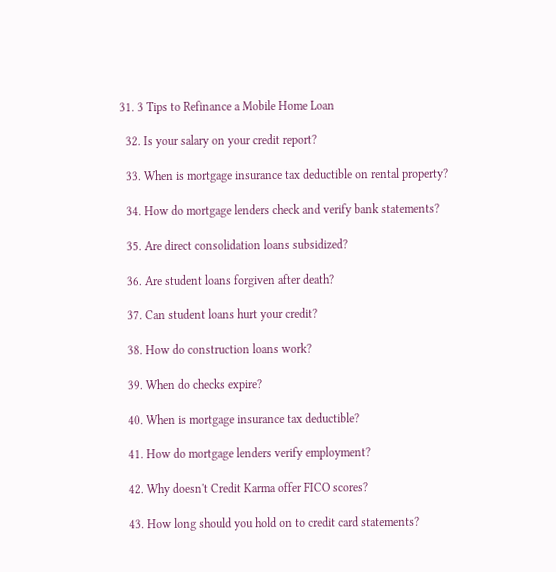31. 3 Tips to Refinance a Mobile Home Loan

  32. Is your salary on your credit report?

  33. When is mortgage insurance tax deductible on rental property?

  34. How do mortgage lenders check and verify bank statements?

  35. Are direct consolidation loans subsidized?

  36. Are student loans forgiven after death?

  37. Can student loans hurt your credit?

  38. How do construction loans work?

  39. When do checks expire?

  40. When is mortgage insurance tax deductible?

  41. How do mortgage lenders verify employment?

  42. Why doesn't Credit Karma offer FICO scores?

  43. How long should you hold on to credit card statements?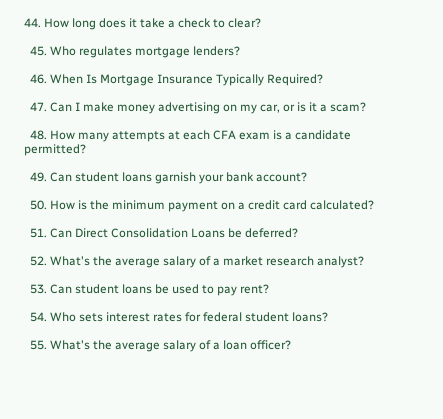44. How long does it take a check to clear?

  45. Who regulates mortgage lenders?

  46. When Is Mortgage Insurance Typically Required?

  47. Can I make money advertising on my car, or is it a scam?

  48. How many attempts at each CFA exam is a candidate permitted?

  49. Can student loans garnish your bank account?

  50. How is the minimum payment on a credit card calculated?

  51. Can Direct Consolidation Loans be deferred?

  52. What's the average salary of a market research analyst?

  53. Can student loans be used to pay rent?

  54. Who sets interest rates for federal student loans?

  55. What's the average salary of a loan officer?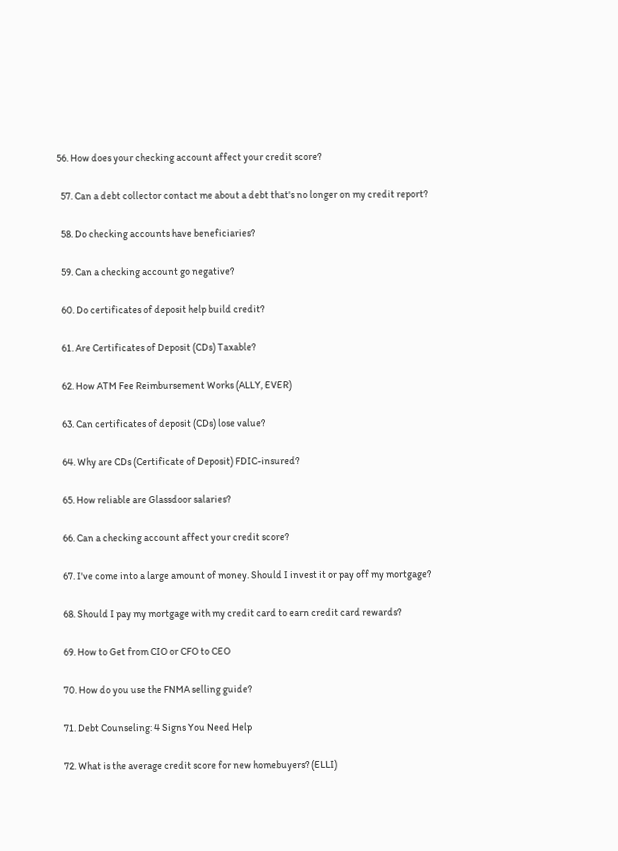56. How does your checking account affect your credit score?

  57. Can a debt collector contact me about a debt that's no longer on my credit report?

  58. Do checking accounts have beneficiaries?

  59. Can a checking account go negative?

  60. Do certificates of deposit help build credit?

  61. Are Certificates of Deposit (CDs) Taxable?

  62. How ATM Fee Reimbursement Works (ALLY, EVER)

  63. Can certificates of deposit (CDs) lose value?

  64. Why are CDs (Certificate of Deposit) FDIC-insured?

  65. How reliable are Glassdoor salaries?

  66. Can a checking account affect your credit score?

  67. I've come into a large amount of money. Should I invest it or pay off my mortgage?

  68. Should I pay my mortgage with my credit card to earn credit card rewards?

  69. How to Get from CIO or CFO to CEO

  70. How do you use the FNMA selling guide?

  71. Debt Counseling: 4 Signs You Need Help

  72. What is the average credit score for new homebuyers? (ELLI)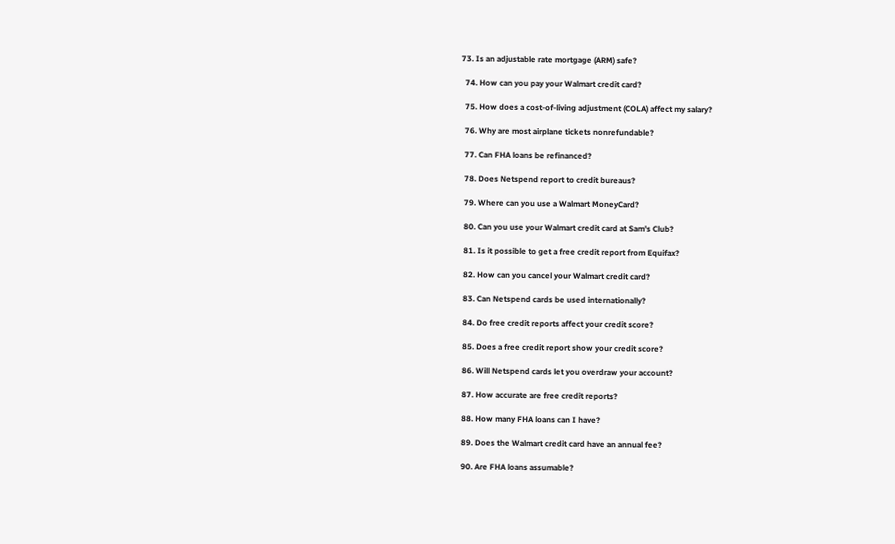73. Is an adjustable rate mortgage (ARM) safe?

  74. How can you pay your Walmart credit card?

  75. How does a cost-of-living adjustment (COLA) affect my salary?

  76. Why are most airplane tickets nonrefundable?

  77. Can FHA loans be refinanced?

  78. Does Netspend report to credit bureaus?

  79. Where can you use a Walmart MoneyCard?

  80. Can you use your Walmart credit card at Sam's Club?

  81. Is it possible to get a free credit report from Equifax?

  82. How can you cancel your Walmart credit card?

  83. Can Netspend cards be used internationally?

  84. Do free credit reports affect your credit score?

  85. Does a free credit report show your credit score?

  86. Will Netspend cards let you overdraw your account?

  87. How accurate are free credit reports?

  88. How many FHA loans can I have?

  89. Does the Walmart credit card have an annual fee?

  90. Are FHA loans assumable?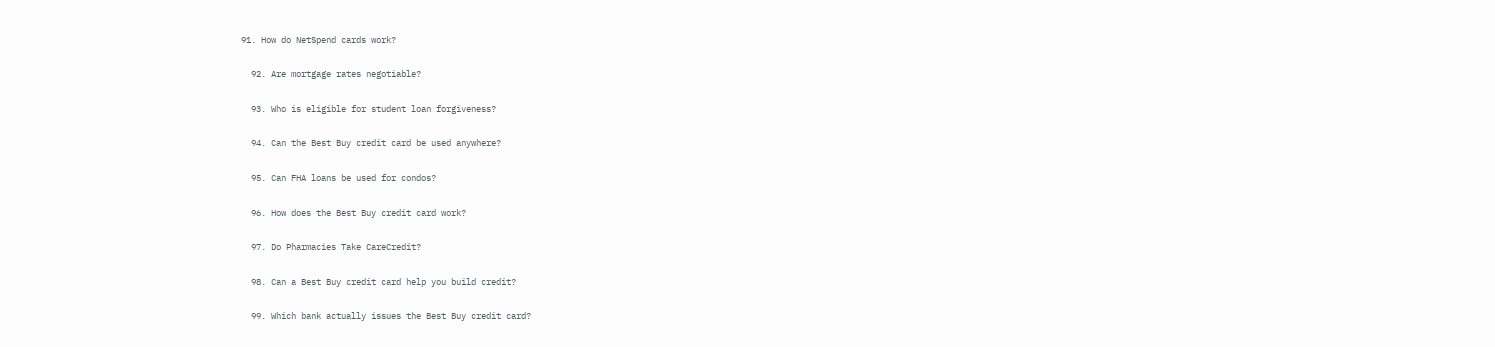91. How do NetSpend cards work?

  92. Are mortgage rates negotiable?

  93. Who is eligible for student loan forgiveness?

  94. Can the Best Buy credit card be used anywhere?

  95. Can FHA loans be used for condos?

  96. How does the Best Buy credit card work?

  97. Do Pharmacies Take CareCredit?

  98. Can a Best Buy credit card help you build credit?

  99. Which bank actually issues the Best Buy credit card?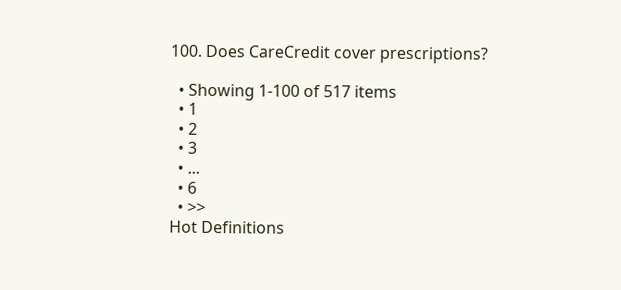100. Does CareCredit cover prescriptions?

  • Showing 1-100 of 517 items
  • 1
  • 2
  • 3
  • ...
  • 6
  • >>
Hot Definitions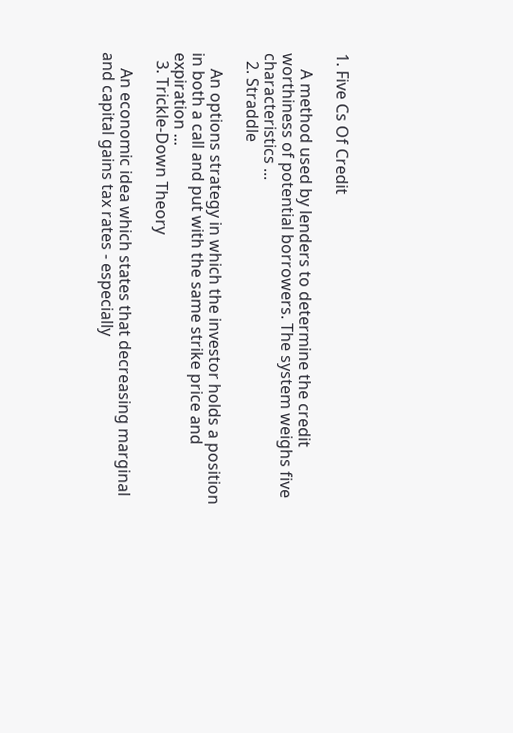1. Five Cs Of Credit

    A method used by lenders to determine the credit worthiness of potential borrowers. The system weighs five characteristics ...
  2. Straddle

    An options strategy in which the investor holds a position in both a call and put with the same strike price and expiration ...
  3. Trickle-Down Theory

    An economic idea which states that decreasing marginal and capital gains tax rates - especially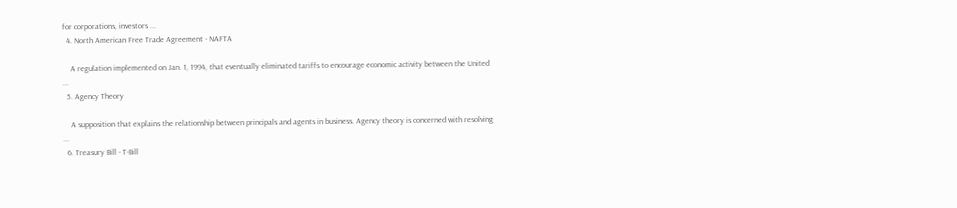for corporations, investors ...
  4. North American Free Trade Agreement - NAFTA

    A regulation implemented on Jan. 1, 1994, that eventually eliminated tariffs to encourage economic activity between the United ...
  5. Agency Theory

    A supposition that explains the relationship between principals and agents in business. Agency theory is concerned with resolving ...
  6. Treasury Bill - T-Bill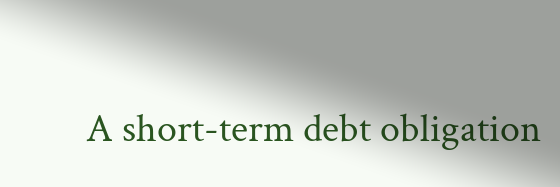A short-term debt obligation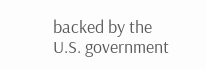backed by the U.S. government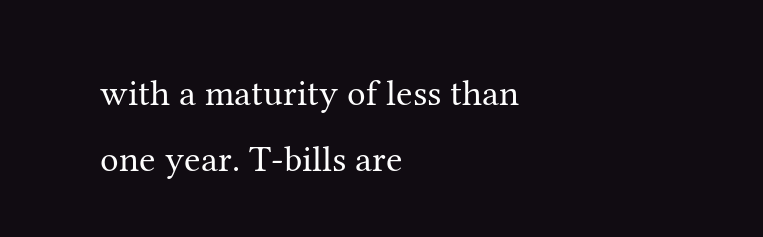with a maturity of less than one year. T-bills are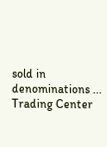sold in denominations ...
Trading Center